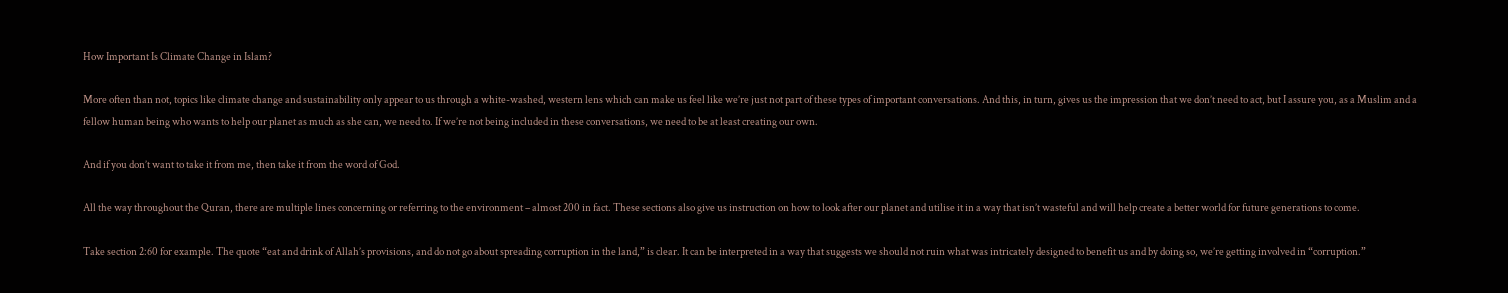How Important Is Climate Change in Islam?

More often than not, topics like climate change and sustainability only appear to us through a white-washed, western lens which can make us feel like we’re just not part of these types of important conversations. And this, in turn, gives us the impression that we don’t need to act, but I assure you, as a Muslim and a fellow human being who wants to help our planet as much as she can, we need to. If we’re not being included in these conversations, we need to be at least creating our own.

And if you don’t want to take it from me, then take it from the word of God.

All the way throughout the Quran, there are multiple lines concerning or referring to the environment – almost 200 in fact. These sections also give us instruction on how to look after our planet and utilise it in a way that isn’t wasteful and will help create a better world for future generations to come.

Take section 2:60 for example. The quote “eat and drink of Allah’s provisions, and do not go about spreading corruption in the land,” is clear. It can be interpreted in a way that suggests we should not ruin what was intricately designed to benefit us and by doing so, we’re getting involved in “corruption.”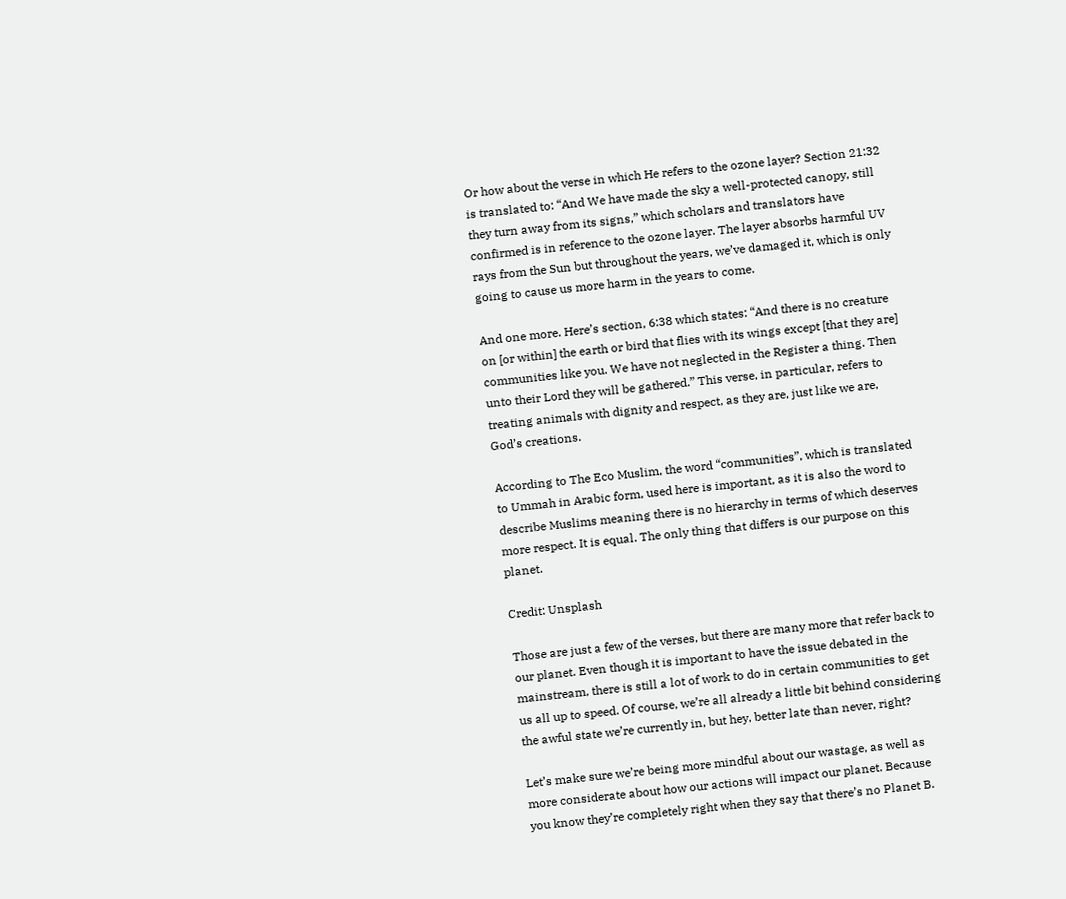Or how about the verse in which He refers to the ozone layer? Section 21:32 is translated to: “And We have made the sky a well-protected canopy, still they turn away from its signs,” which scholars and translators have confirmed is in reference to the ozone layer. The layer absorbs harmful UV rays from the Sun but throughout the years, we’ve damaged it, which is only going to cause us more harm in the years to come.

And one more. Here’s section, 6:38 which states: “And there is no creature on [or within] the earth or bird that flies with its wings except [that they are] communities like you. We have not neglected in the Register a thing. Then unto their Lord they will be gathered.” This verse, in particular, refers to treating animals with dignity and respect, as they are, just like we are, God’s creations.

According to The Eco Muslim, the word “communities”, which is translated to Ummah in Arabic form, used here is important, as it is also the word to describe Muslims meaning there is no hierarchy in terms of which deserves more respect. It is equal. The only thing that differs is our purpose on this planet.

Credit: Unsplash

Those are just a few of the verses, but there are many more that refer back to our planet. Even though it is important to have the issue debated in the mainstream, there is still a lot of work to do in certain communities to get us all up to speed. Of course, we’re all already a little bit behind considering the awful state we’re currently in, but hey, better late than never, right?

Let’s make sure we’re being more mindful about our wastage, as well as more considerate about how our actions will impact our planet. Because you know they’re completely right when they say that there’s no Planet B.